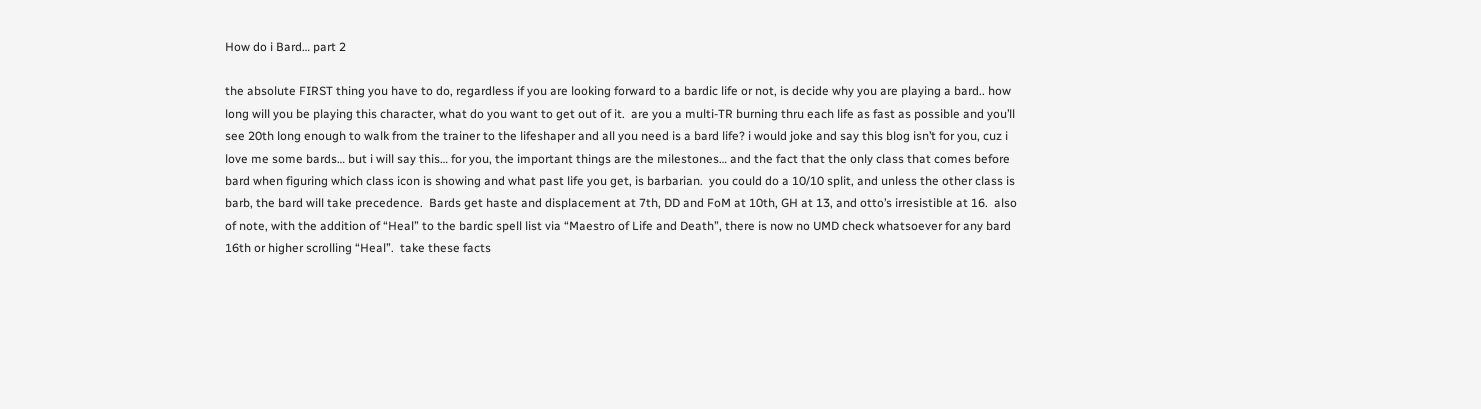How do i Bard… part 2

the absolute FIRST thing you have to do, regardless if you are looking forward to a bardic life or not, is decide why you are playing a bard.. how long will you be playing this character, what do you want to get out of it.  are you a multi-TR burning thru each life as fast as possible and you’ll see 20th long enough to walk from the trainer to the lifeshaper and all you need is a bard life? i would joke and say this blog isn’t for you, cuz i love me some bards… but i will say this… for you, the important things are the milestones… and the fact that the only class that comes before bard when figuring which class icon is showing and what past life you get, is barbarian.  you could do a 10/10 split, and unless the other class is barb, the bard will take precedence.  Bards get haste and displacement at 7th, DD and FoM at 10th, GH at 13, and otto’s irresistible at 16.  also of note, with the addition of “Heal” to the bardic spell list via “Maestro of Life and Death”, there is now no UMD check whatsoever for any bard 16th or higher scrolling “Heal”.  take these facts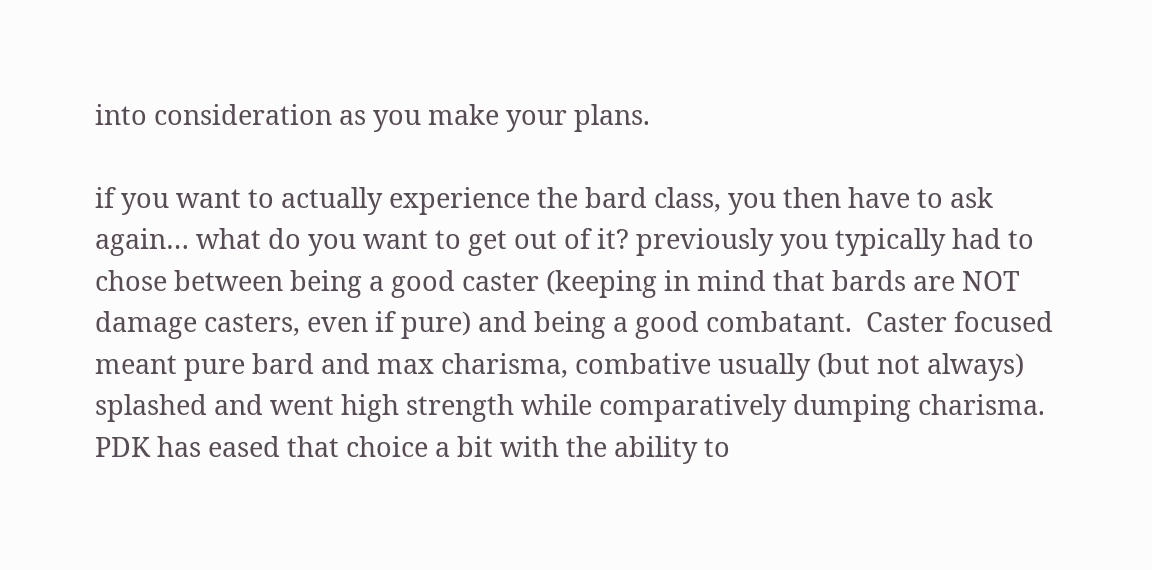into consideration as you make your plans.

if you want to actually experience the bard class, you then have to ask again… what do you want to get out of it? previously you typically had to chose between being a good caster (keeping in mind that bards are NOT damage casters, even if pure) and being a good combatant.  Caster focused meant pure bard and max charisma, combative usually (but not always) splashed and went high strength while comparatively dumping charisma.  PDK has eased that choice a bit with the ability to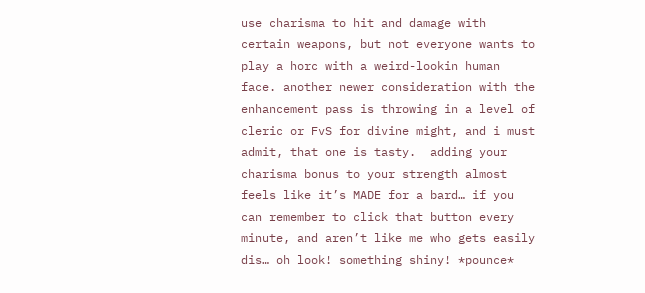use charisma to hit and damage with certain weapons, but not everyone wants to play a horc with a weird-lookin human face. another newer consideration with the enhancement pass is throwing in a level of cleric or FvS for divine might, and i must admit, that one is tasty.  adding your charisma bonus to your strength almost feels like it’s MADE for a bard… if you can remember to click that button every minute, and aren’t like me who gets easily dis… oh look! something shiny! *pounce*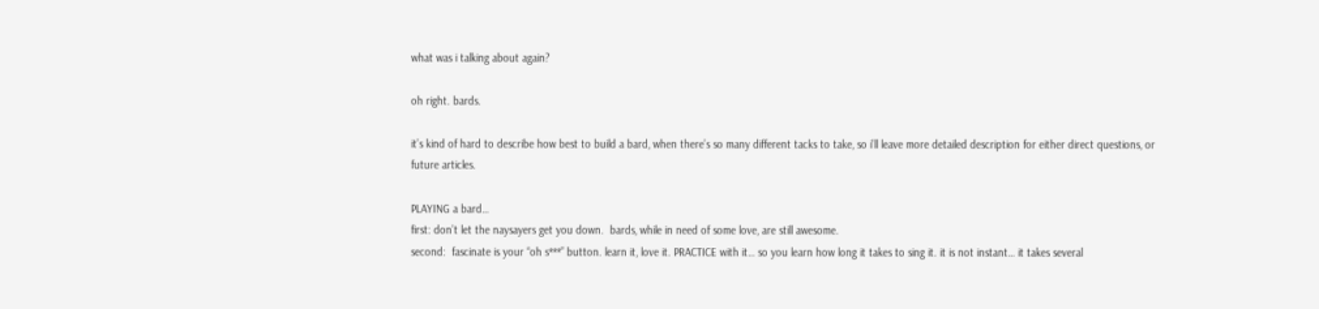what was i talking about again?

oh right. bards.

it’s kind of hard to describe how best to build a bard, when there’s so many different tacks to take, so i’ll leave more detailed description for either direct questions, or future articles.

PLAYING a bard…
first: don’t let the naysayers get you down.  bards, while in need of some love, are still awesome.
second:  fascinate is your “oh s***” button. learn it, love it. PRACTICE with it… so you learn how long it takes to sing it. it is not instant… it takes several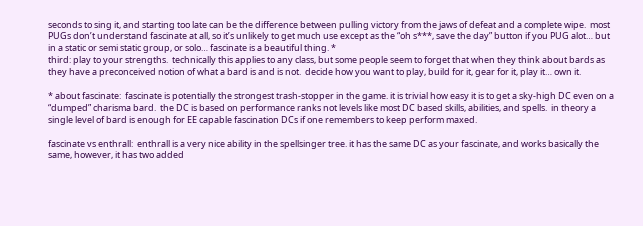seconds to sing it, and starting too late can be the difference between pulling victory from the jaws of defeat and a complete wipe.  most PUGs don’t understand fascinate at all, so it’s unlikely to get much use except as the “oh s***, save the day” button if you PUG alot… but in a static or semi static group, or solo… fascinate is a beautiful thing. *
third: play to your strengths.  technically this applies to any class, but some people seem to forget that when they think about bards as they have a preconceived notion of what a bard is and is not.  decide how you want to play, build for it, gear for it, play it… own it.

* about fascinate:  fascinate is potentially the strongest trash-stopper in the game. it is trivial how easy it is to get a sky-high DC even on a “dumped” charisma bard.  the DC is based on performance ranks not levels like most DC based skills, abilities, and spells.  in theory a single level of bard is enough for EE capable fascination DCs if one remembers to keep perform maxed.

fascinate vs enthrall:  enthrall is a very nice ability in the spellsinger tree. it has the same DC as your fascinate, and works basically the same, however, it has two added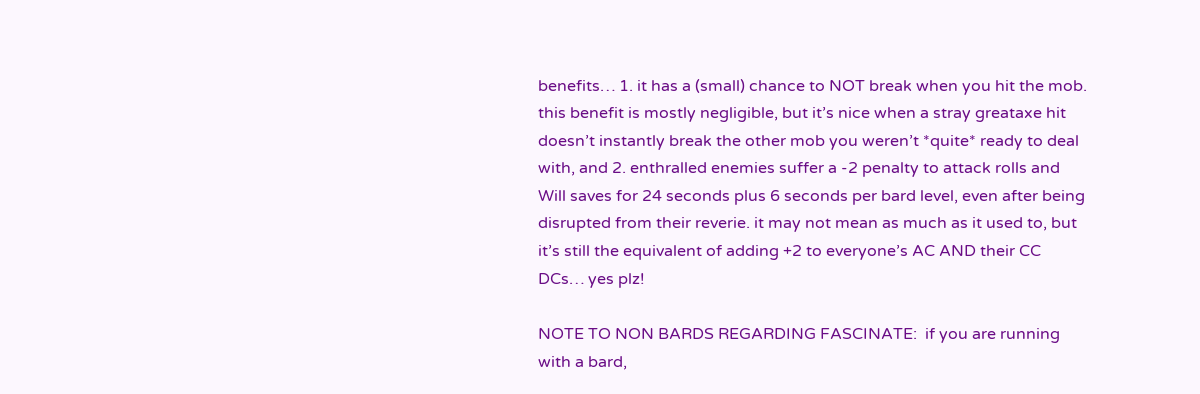benefits… 1. it has a (small) chance to NOT break when you hit the mob.  this benefit is mostly negligible, but it’s nice when a stray greataxe hit doesn’t instantly break the other mob you weren’t *quite* ready to deal with, and 2. enthralled enemies suffer a -2 penalty to attack rolls and Will saves for 24 seconds plus 6 seconds per bard level, even after being disrupted from their reverie. it may not mean as much as it used to, but it’s still the equivalent of adding +2 to everyone’s AC AND their CC DCs… yes plz!

NOTE TO NON BARDS REGARDING FASCINATE:  if you are running with a bard,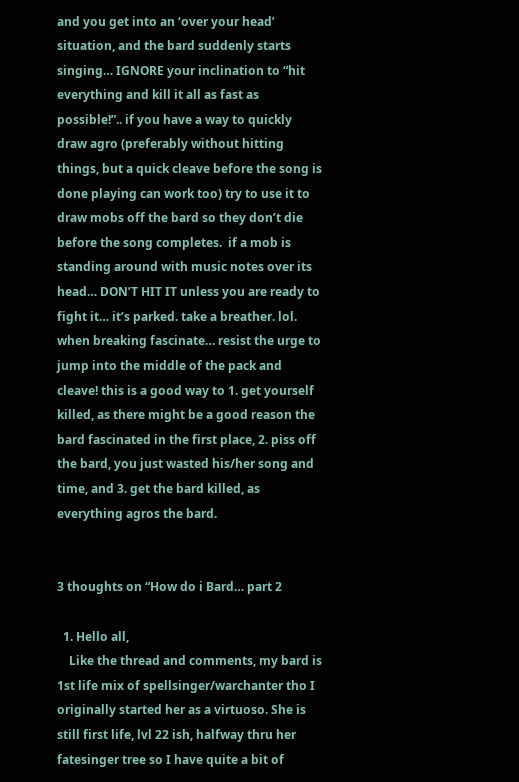and you get into an ‘over your head’ situation, and the bard suddenly starts singing… IGNORE your inclination to “hit everything and kill it all as fast as possible!”.. if you have a way to quickly draw agro (preferably without hitting things, but a quick cleave before the song is done playing can work too) try to use it to draw mobs off the bard so they don’t die before the song completes.  if a mob is standing around with music notes over its head… DON’T HIT IT unless you are ready to fight it… it’s parked. take a breather. lol.  when breaking fascinate… resist the urge to jump into the middle of the pack and cleave! this is a good way to 1. get yourself killed, as there might be a good reason the bard fascinated in the first place, 2. piss off the bard, you just wasted his/her song and time, and 3. get the bard killed, as everything agros the bard.


3 thoughts on “How do i Bard… part 2

  1. Hello all,
    Like the thread and comments, my bard is 1st life mix of spellsinger/warchanter tho I originally started her as a virtuoso. She is still first life, lvl 22 ish, halfway thru her fatesinger tree so I have quite a bit of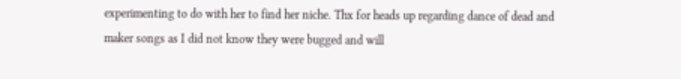experimenting to do with her to find her niche. Thx for heads up regarding dance of dead and maker songs as I did not know they were bugged and will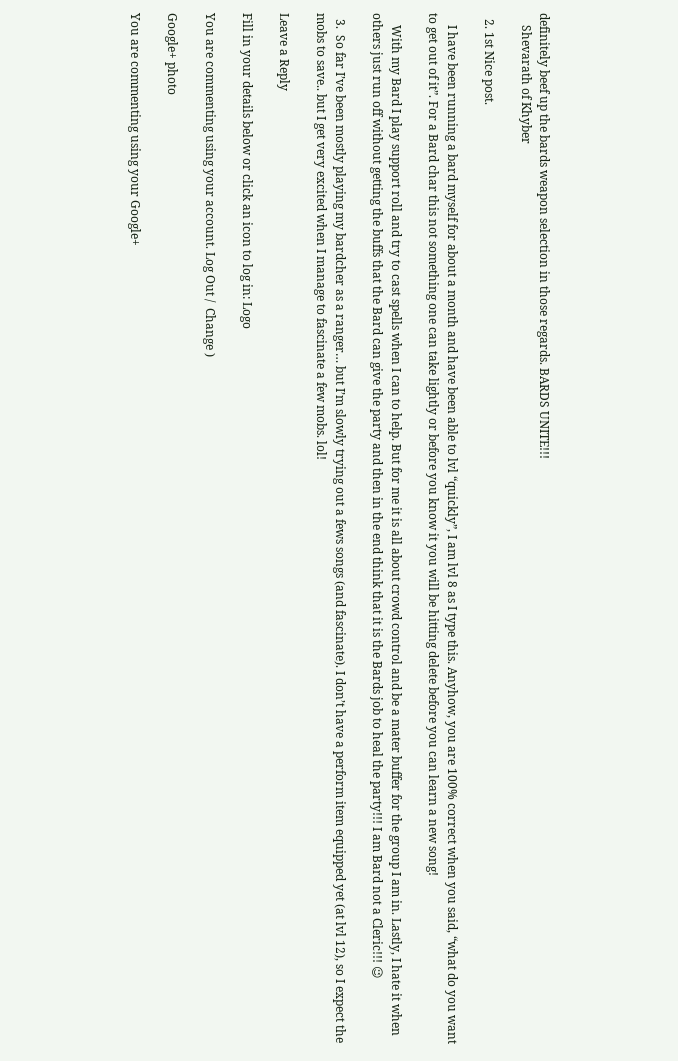definitely beef up the bards weapon selection in those regards. BARDS UNITE!!!
    Shevarath of Khyber

  2. 1st Nice post.

    I have been running a bard myself for about a month and have been able to lvl “quickly”, I am lvl 8 as I type this. Anyhow, you are 100% correct when you said, “what do you want to get out of it”. For a Bard char this not something one can take lightly or before you know it you will be hitting delete before you can learn a new song!

    With my Bard I play support roll and try to cast spells when I can to help. But for me it is all about crowd control and be a mater buffer for the group I am in. Lastly, I hate it when others just run off without getting the buffs that the Bard can give the party and then in the end think that it is the Bards job to heal the party!!! I am Bard not a Cleric!!! 😉

  3.  So far I’ve been mostly playing my bardcher as a ranger… but I’m slowly trying out a fews songs (and fascinate). I don’t have a perform item equipped yet (at lvl 12), so I expect the mobs to save.. but I get very excited when I manage to fascinate a few mobs. lol!

Leave a Reply

Fill in your details below or click an icon to log in: Logo

You are commenting using your account. Log Out /  Change )

Google+ photo

You are commenting using your Google+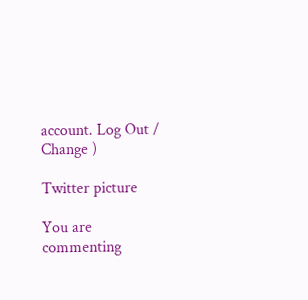account. Log Out /  Change )

Twitter picture

You are commenting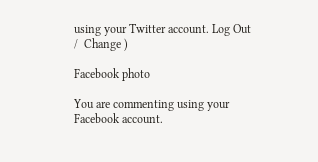using your Twitter account. Log Out /  Change )

Facebook photo

You are commenting using your Facebook account.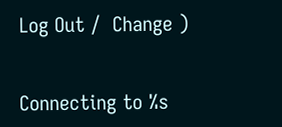Log Out /  Change )


Connecting to %s